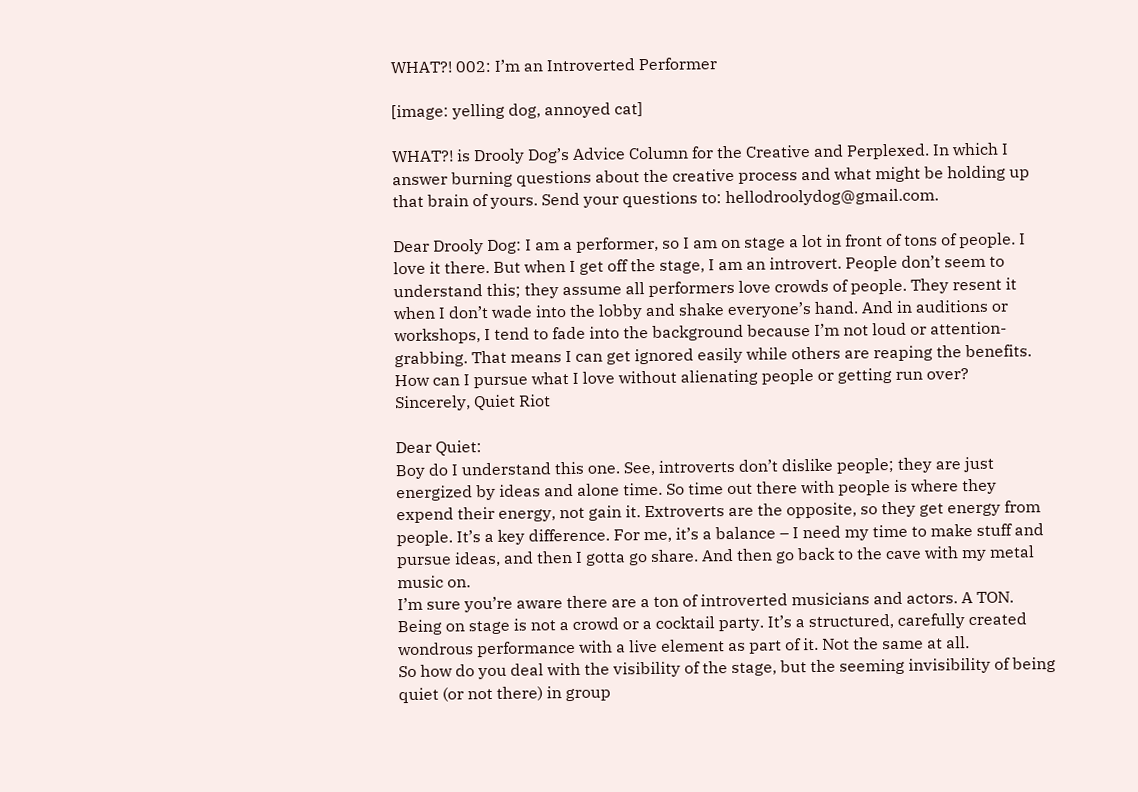WHAT?! 002: I’m an Introverted Performer

[image: yelling dog, annoyed cat]

WHAT?! is Drooly Dog’s Advice Column for the Creative and Perplexed. In which I answer burning questions about the creative process and what might be holding up that brain of yours. Send your questions to: hellodroolydog@gmail.com.

Dear Drooly Dog: I am a performer, so I am on stage a lot in front of tons of people. I love it there. But when I get off the stage, I am an introvert. People don’t seem to understand this; they assume all performers love crowds of people. They resent it when I don’t wade into the lobby and shake everyone’s hand. And in auditions or workshops, I tend to fade into the background because I’m not loud or attention-grabbing. That means I can get ignored easily while others are reaping the benefits. How can I pursue what I love without alienating people or getting run over?
Sincerely, Quiet Riot

Dear Quiet:
Boy do I understand this one. See, introverts don’t dislike people; they are just energized by ideas and alone time. So time out there with people is where they expend their energy, not gain it. Extroverts are the opposite, so they get energy from people. It’s a key difference. For me, it’s a balance – I need my time to make stuff and pursue ideas, and then I gotta go share. And then go back to the cave with my metal music on.
I’m sure you’re aware there are a ton of introverted musicians and actors. A TON. Being on stage is not a crowd or a cocktail party. It’s a structured, carefully created wondrous performance with a live element as part of it. Not the same at all.
So how do you deal with the visibility of the stage, but the seeming invisibility of being quiet (or not there) in group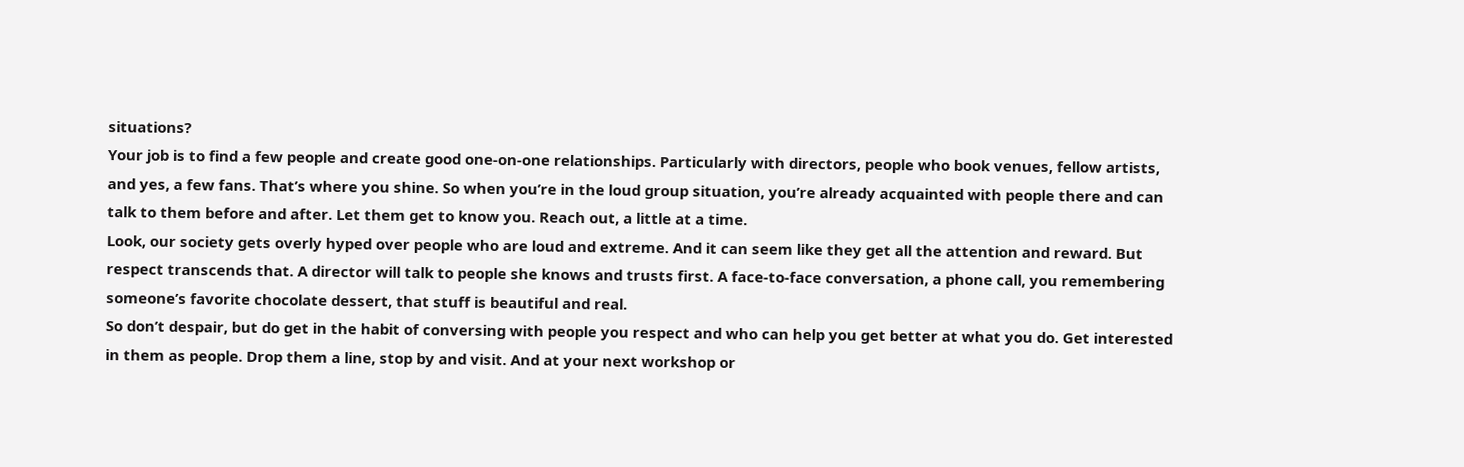situations?
Your job is to find a few people and create good one-on-one relationships. Particularly with directors, people who book venues, fellow artists, and yes, a few fans. That’s where you shine. So when you’re in the loud group situation, you’re already acquainted with people there and can talk to them before and after. Let them get to know you. Reach out, a little at a time.
Look, our society gets overly hyped over people who are loud and extreme. And it can seem like they get all the attention and reward. But respect transcends that. A director will talk to people she knows and trusts first. A face-to-face conversation, a phone call, you remembering someone’s favorite chocolate dessert, that stuff is beautiful and real.
So don’t despair, but do get in the habit of conversing with people you respect and who can help you get better at what you do. Get interested in them as people. Drop them a line, stop by and visit. And at your next workshop or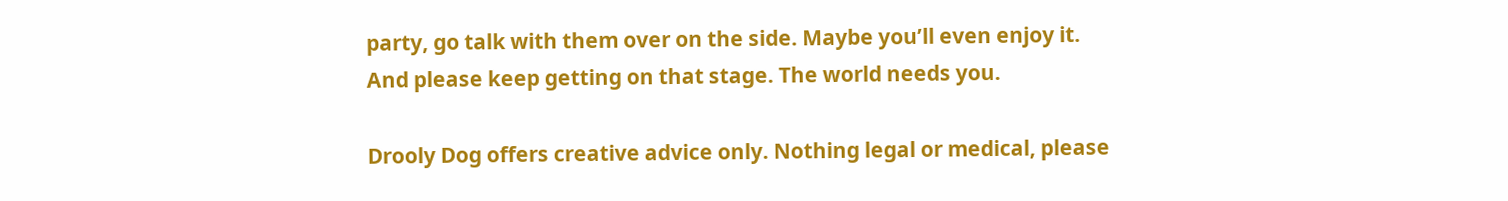party, go talk with them over on the side. Maybe you’ll even enjoy it.
And please keep getting on that stage. The world needs you.

Drooly Dog offers creative advice only. Nothing legal or medical, please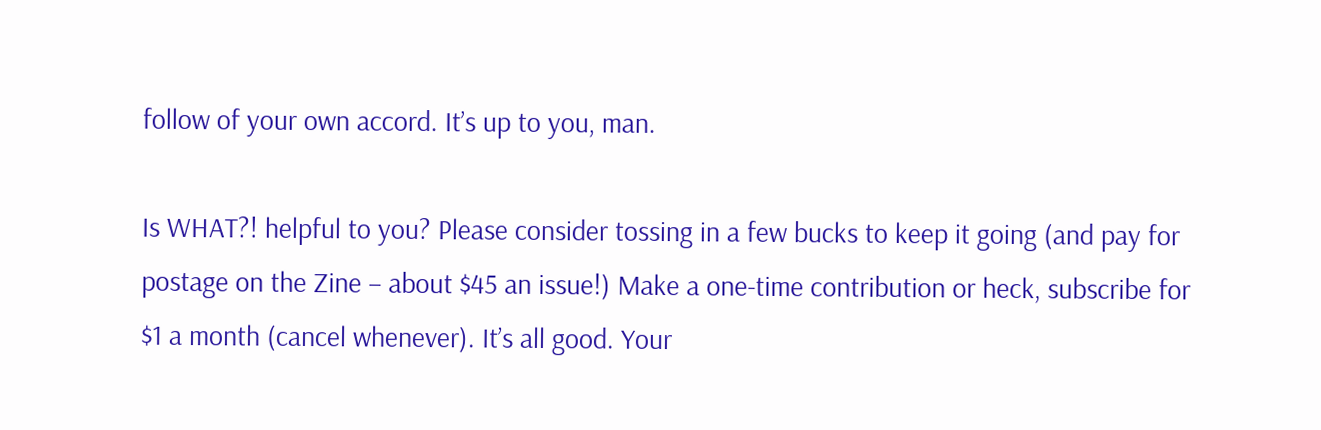follow of your own accord. It’s up to you, man.

Is WHAT?! helpful to you? Please consider tossing in a few bucks to keep it going (and pay for postage on the Zine – about $45 an issue!) Make a one-time contribution or heck, subscribe for $1 a month (cancel whenever). It’s all good. Your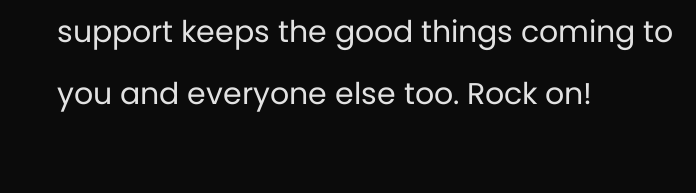support keeps the good things coming to you and everyone else too. Rock on!